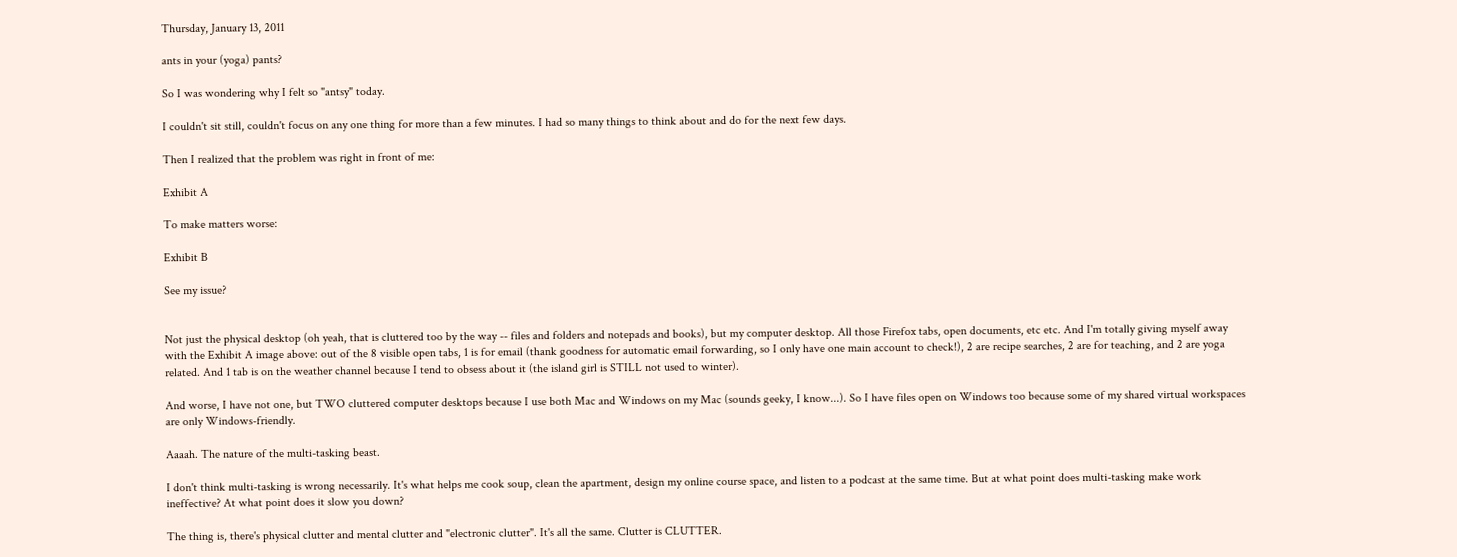Thursday, January 13, 2011

ants in your (yoga) pants?

So I was wondering why I felt so "antsy" today.

I couldn't sit still, couldn't focus on any one thing for more than a few minutes. I had so many things to think about and do for the next few days.

Then I realized that the problem was right in front of me:

Exhibit A

To make matters worse:

Exhibit B

See my issue?


Not just the physical desktop (oh yeah, that is cluttered too by the way -- files and folders and notepads and books), but my computer desktop. All those Firefox tabs, open documents, etc etc. And I'm totally giving myself away with the Exhibit A image above: out of the 8 visible open tabs, 1 is for email (thank goodness for automatic email forwarding, so I only have one main account to check!), 2 are recipe searches, 2 are for teaching, and 2 are yoga related. And 1 tab is on the weather channel because I tend to obsess about it (the island girl is STILL not used to winter).

And worse, I have not one, but TWO cluttered computer desktops because I use both Mac and Windows on my Mac (sounds geeky, I know...). So I have files open on Windows too because some of my shared virtual workspaces are only Windows-friendly.

Aaaah. The nature of the multi-tasking beast.

I don't think multi-tasking is wrong necessarily. It's what helps me cook soup, clean the apartment, design my online course space, and listen to a podcast at the same time. But at what point does multi-tasking make work ineffective? At what point does it slow you down?

The thing is, there's physical clutter and mental clutter and "electronic clutter". It's all the same. Clutter is CLUTTER.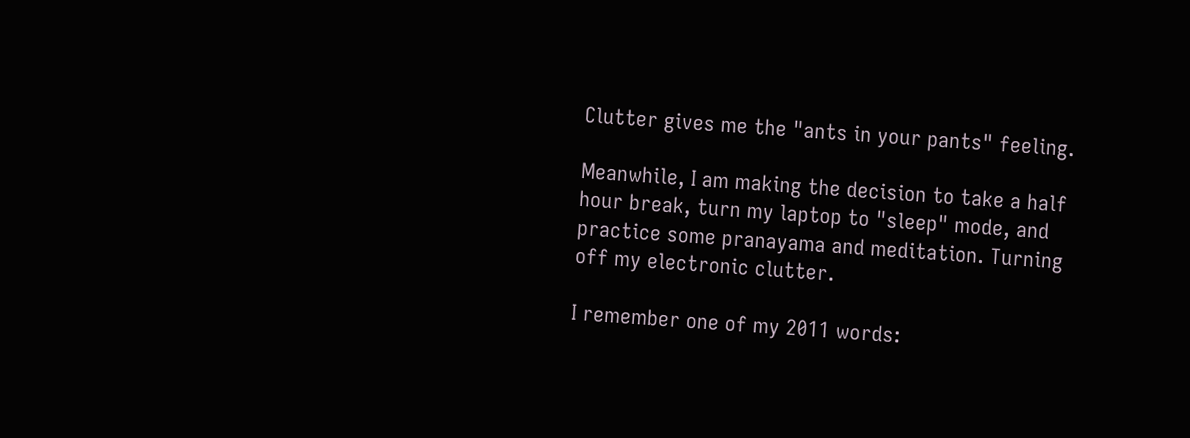Clutter gives me the "ants in your pants" feeling.

Meanwhile, I am making the decision to take a half hour break, turn my laptop to "sleep" mode, and practice some pranayama and meditation. Turning off my electronic clutter.

I remember one of my 2011 words: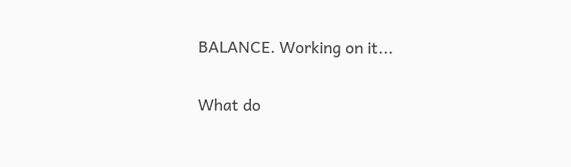BALANCE. Working on it...

What do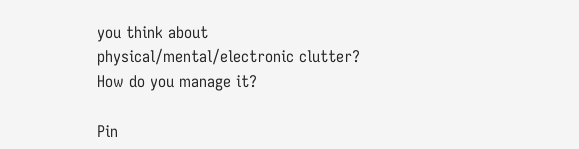you think about physical/mental/electronic clutter? How do you manage it?

Pin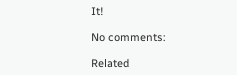It!

No comments:

Related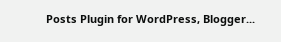Posts Plugin for WordPress, Blogger...